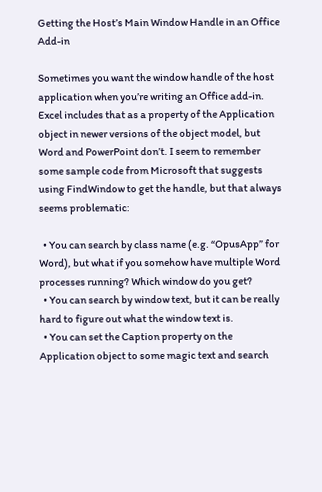Getting the Host’s Main Window Handle in an Office Add-in

Sometimes you want the window handle of the host application when you’re writing an Office add-in. Excel includes that as a property of the Application object in newer versions of the object model, but Word and PowerPoint don’t. I seem to remember some sample code from Microsoft that suggests using FindWindow to get the handle, but that always seems problematic:

  • You can search by class name (e.g. “OpusApp” for Word), but what if you somehow have multiple Word processes running? Which window do you get?
  • You can search by window text, but it can be really hard to figure out what the window text is.
  • You can set the Caption property on the Application object to some magic text and search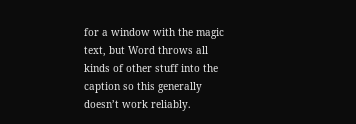for a window with the magic text, but Word throws all kinds of other stuff into the caption so this generally doesn’t work reliably.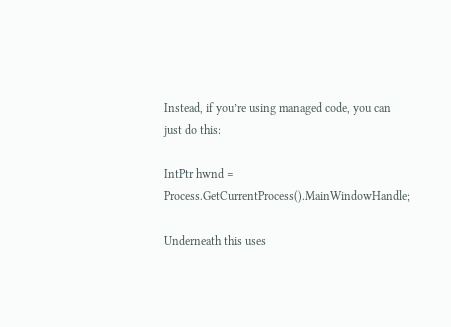Instead, if you’re using managed code, you can just do this:

IntPtr hwnd = Process.GetCurrentProcess().MainWindowHandle;

Underneath this uses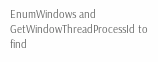EnumWindows and GetWindowThreadProcessId to find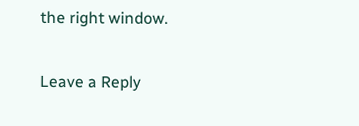the right window.

Leave a Reply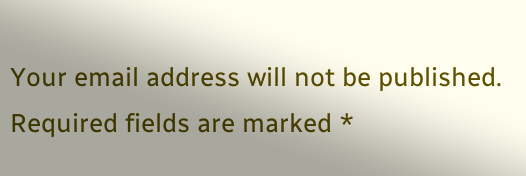Your email address will not be published. Required fields are marked *